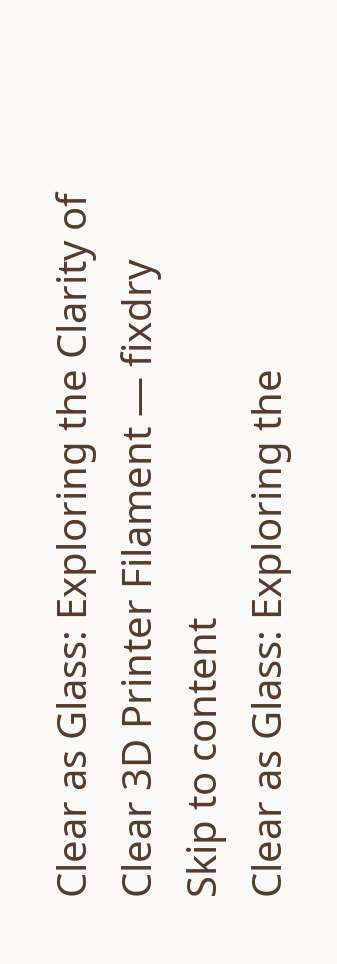Clear as Glass: Exploring the Clarity of Clear 3D Printer Filament — fixdry Skip to content
Clear as Glass: Exploring the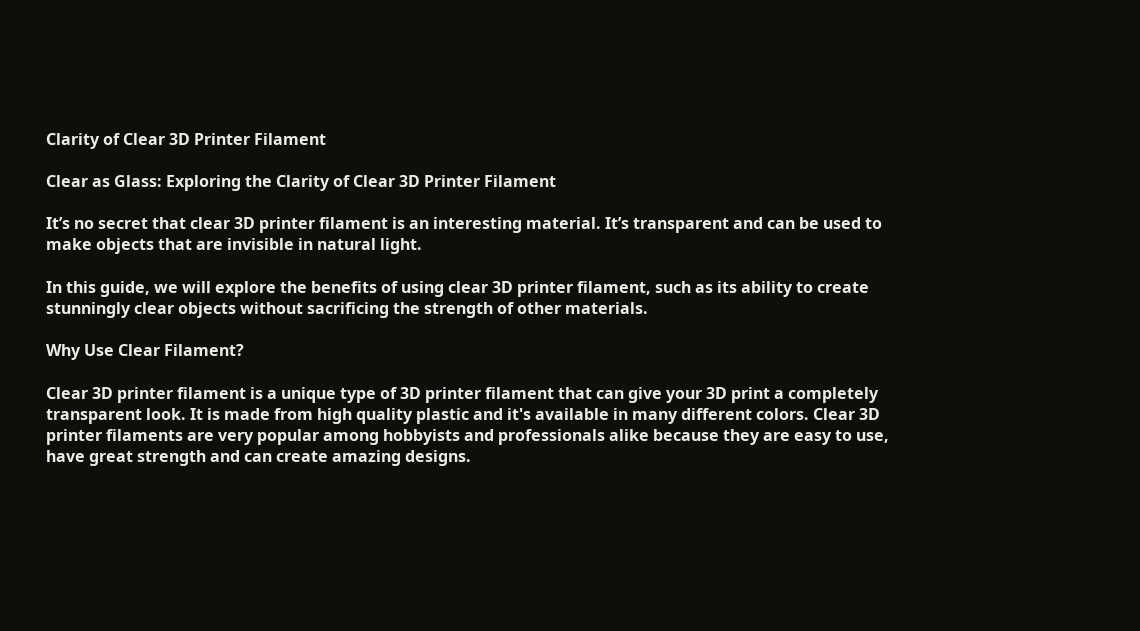Clarity of Clear 3D Printer Filament

Clear as Glass: Exploring the Clarity of Clear 3D Printer Filament

It’s no secret that clear 3D printer filament is an interesting material. It’s transparent and can be used to make objects that are invisible in natural light.

In this guide, we will explore the benefits of using clear 3D printer filament, such as its ability to create stunningly clear objects without sacrificing the strength of other materials.

Why Use Clear Filament?

Clear 3D printer filament is a unique type of 3D printer filament that can give your 3D print a completely transparent look. It is made from high quality plastic and it's available in many different colors. Clear 3D printer filaments are very popular among hobbyists and professionals alike because they are easy to use, have great strength and can create amazing designs.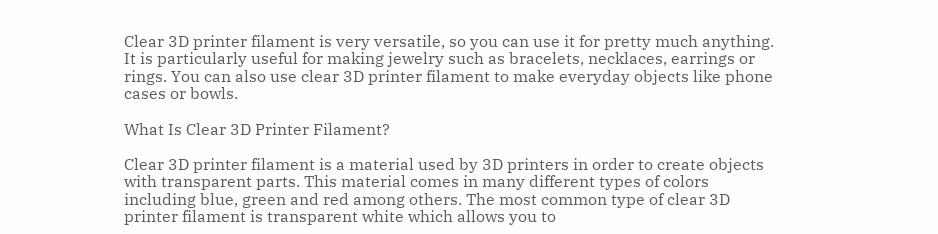Clear 3D printer filament is very versatile, so you can use it for pretty much anything. It is particularly useful for making jewelry such as bracelets, necklaces, earrings or rings. You can also use clear 3D printer filament to make everyday objects like phone cases or bowls.

What Is Clear 3D Printer Filament?

Clear 3D printer filament is a material used by 3D printers in order to create objects with transparent parts. This material comes in many different types of colors including blue, green and red among others. The most common type of clear 3D printer filament is transparent white which allows you to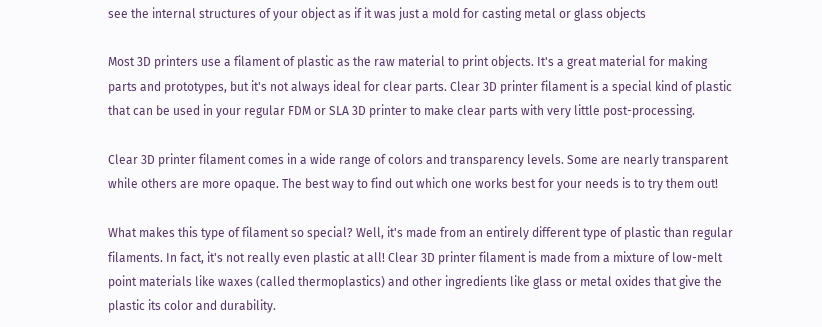see the internal structures of your object as if it was just a mold for casting metal or glass objects

Most 3D printers use a filament of plastic as the raw material to print objects. It's a great material for making parts and prototypes, but it's not always ideal for clear parts. Clear 3D printer filament is a special kind of plastic that can be used in your regular FDM or SLA 3D printer to make clear parts with very little post-processing.

Clear 3D printer filament comes in a wide range of colors and transparency levels. Some are nearly transparent while others are more opaque. The best way to find out which one works best for your needs is to try them out!

What makes this type of filament so special? Well, it's made from an entirely different type of plastic than regular filaments. In fact, it's not really even plastic at all! Clear 3D printer filament is made from a mixture of low-melt point materials like waxes (called thermoplastics) and other ingredients like glass or metal oxides that give the plastic its color and durability.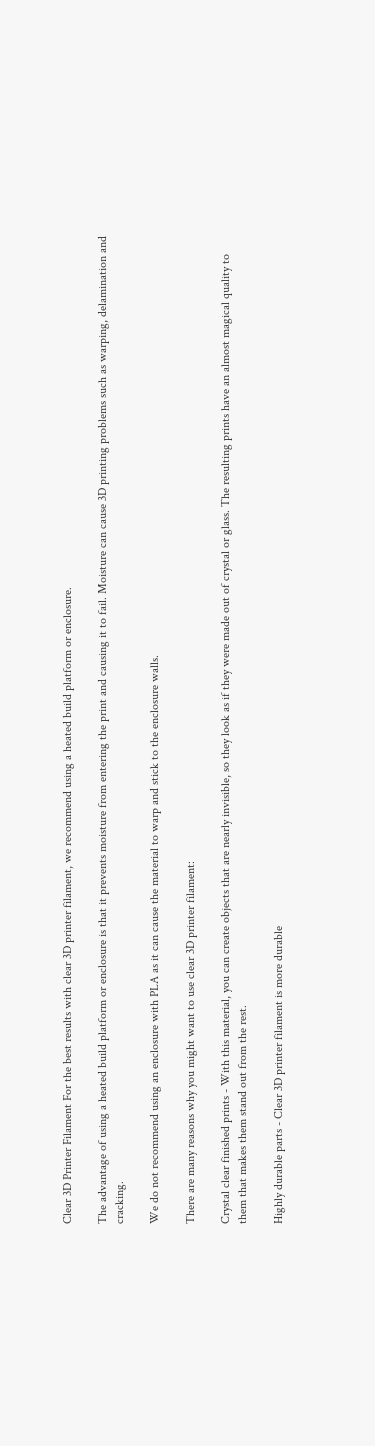Clear 3D Printer Filament For the best results with clear 3D printer filament, we recommend using a heated build platform or enclosure.

The advantage of using a heated build platform or enclosure is that it prevents moisture from entering the print and causing it to fail. Moisture can cause 3D printing problems such as warping, delamination and cracking.

We do not recommend using an enclosure with PLA as it can cause the material to warp and stick to the enclosure walls.

There are many reasons why you might want to use clear 3D printer filament:

Crystal clear finished prints - With this material, you can create objects that are nearly invisible, so they look as if they were made out of crystal or glass. The resulting prints have an almost magical quality to them that makes them stand out from the rest.

Highly durable parts - Clear 3D printer filament is more durable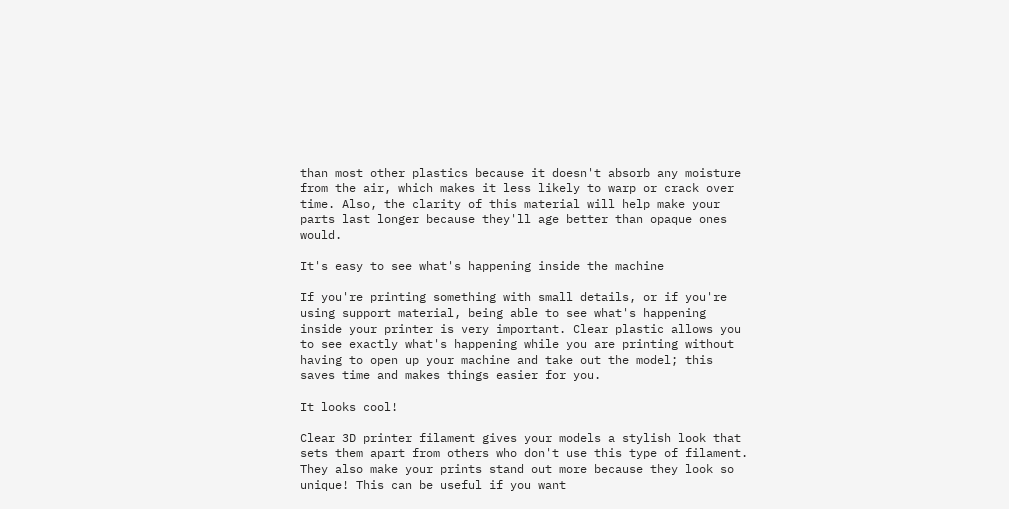than most other plastics because it doesn't absorb any moisture from the air, which makes it less likely to warp or crack over time. Also, the clarity of this material will help make your parts last longer because they'll age better than opaque ones would.

It's easy to see what's happening inside the machine

If you're printing something with small details, or if you're using support material, being able to see what's happening inside your printer is very important. Clear plastic allows you to see exactly what's happening while you are printing without having to open up your machine and take out the model; this saves time and makes things easier for you.

It looks cool!

Clear 3D printer filament gives your models a stylish look that sets them apart from others who don't use this type of filament. They also make your prints stand out more because they look so unique! This can be useful if you want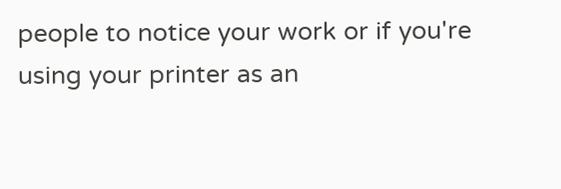people to notice your work or if you're using your printer as an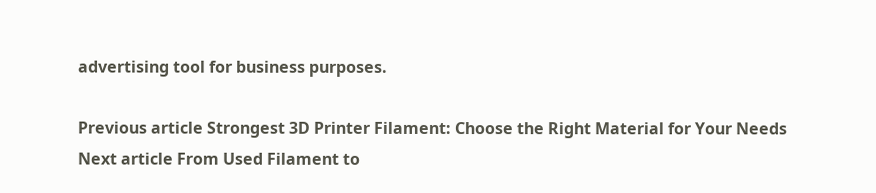advertising tool for business purposes.

Previous article Strongest 3D Printer Filament: Choose the Right Material for Your Needs
Next article From Used Filament to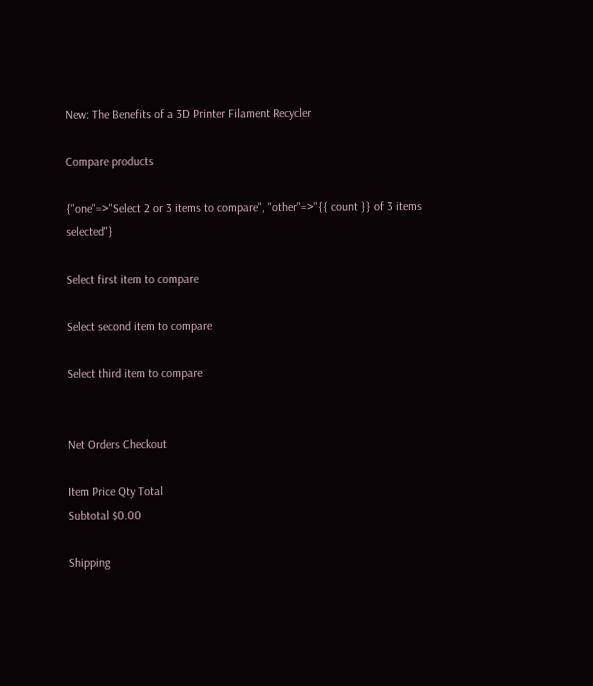New: The Benefits of a 3D Printer Filament Recycler

Compare products

{"one"=>"Select 2 or 3 items to compare", "other"=>"{{ count }} of 3 items selected"}

Select first item to compare

Select second item to compare

Select third item to compare


Net Orders Checkout

Item Price Qty Total
Subtotal $0.00

Shipping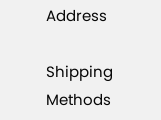Address

Shipping Methods